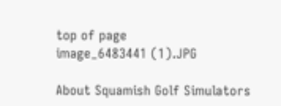top of page
image_6483441 (1).JPG

About Squamish Golf Simulators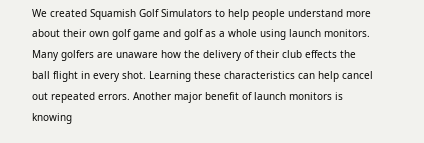We created Squamish Golf Simulators to help people understand more about their own golf game and golf as a whole using launch monitors. Many golfers are unaware how the delivery of their club effects the ball flight in every shot. Learning these characteristics can help cancel out repeated errors. Another major benefit of launch monitors is knowing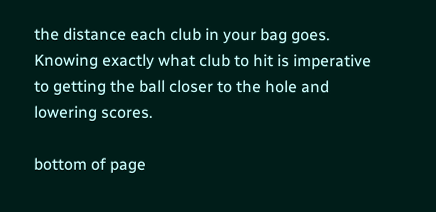the distance each club in your bag goes. Knowing exactly what club to hit is imperative to getting the ball closer to the hole and lowering scores.

bottom of page